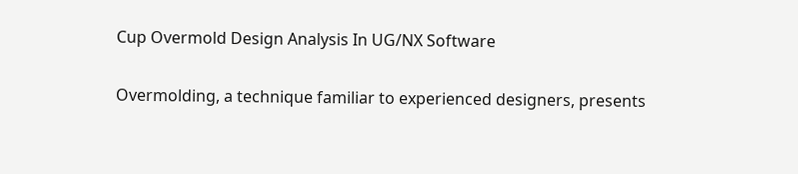Cup Overmold Design Analysis In UG/NX Software

Overmolding, a technique familiar to experienced designers, presents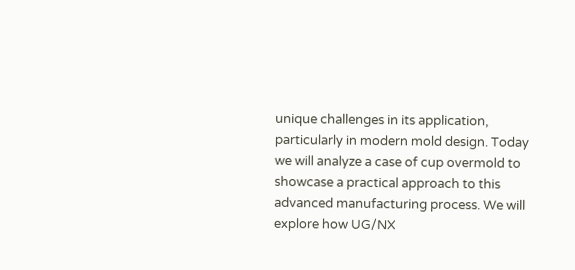unique challenges in its application, particularly in modern mold design. Today we will analyze a case of cup overmold to showcase a practical approach to this advanced manufacturing process. We will explore how UG/NX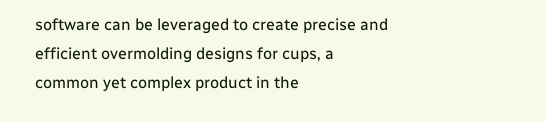software can be leveraged to create precise and efficient overmolding designs for cups, a common yet complex product in the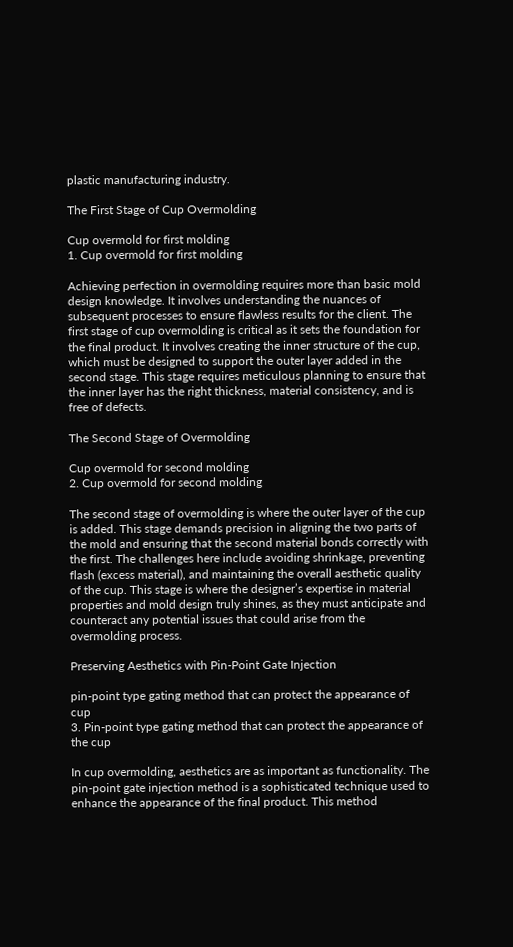plastic manufacturing industry.

The First Stage of Cup Overmolding

Cup overmold for first molding
1. Cup overmold for first molding

Achieving perfection in overmolding requires more than basic mold design knowledge. It involves understanding the nuances of subsequent processes to ensure flawless results for the client. The first stage of cup overmolding is critical as it sets the foundation for the final product. It involves creating the inner structure of the cup, which must be designed to support the outer layer added in the second stage. This stage requires meticulous planning to ensure that the inner layer has the right thickness, material consistency, and is free of defects.

The Second Stage of Overmolding

Cup overmold for second molding
2. Cup overmold for second molding

The second stage of overmolding is where the outer layer of the cup is added. This stage demands precision in aligning the two parts of the mold and ensuring that the second material bonds correctly with the first. The challenges here include avoiding shrinkage, preventing flash (excess material), and maintaining the overall aesthetic quality of the cup. This stage is where the designer’s expertise in material properties and mold design truly shines, as they must anticipate and counteract any potential issues that could arise from the overmolding process.

Preserving Aesthetics with Pin-Point Gate Injection

pin-point type gating method that can protect the appearance of cup
3. Pin-point type gating method that can protect the appearance of the cup

In cup overmolding, aesthetics are as important as functionality. The pin-point gate injection method is a sophisticated technique used to enhance the appearance of the final product. This method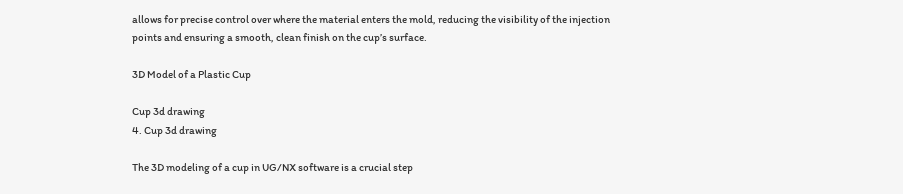allows for precise control over where the material enters the mold, reducing the visibility of the injection points and ensuring a smooth, clean finish on the cup’s surface.

3D Model of a Plastic Cup

Cup 3d drawing
4. Cup 3d drawing

The 3D modeling of a cup in UG/NX software is a crucial step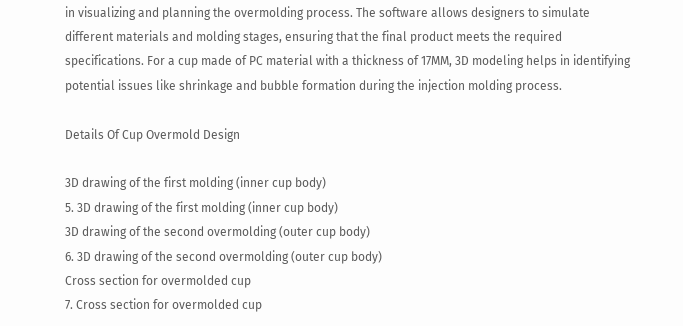in visualizing and planning the overmolding process. The software allows designers to simulate different materials and molding stages, ensuring that the final product meets the required specifications. For a cup made of PC material with a thickness of 17MM, 3D modeling helps in identifying potential issues like shrinkage and bubble formation during the injection molding process.

Details Of Cup Overmold Design

3D drawing of the first molding (inner cup body)
5. 3D drawing of the first molding (inner cup body)
3D drawing of the second overmolding (outer cup body)
6. 3D drawing of the second overmolding (outer cup body)
Cross section for overmolded cup
7. Cross section for overmolded cup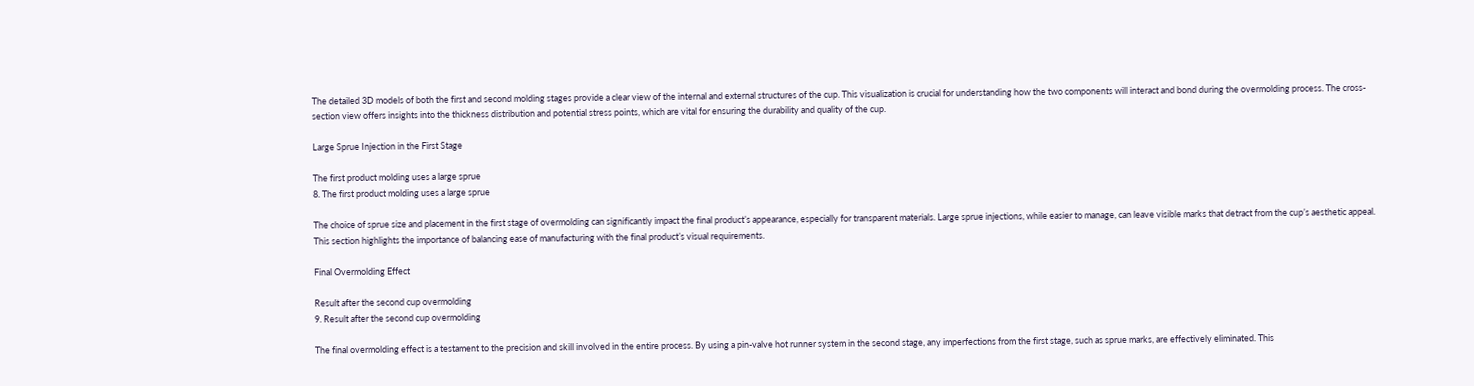The detailed 3D models of both the first and second molding stages provide a clear view of the internal and external structures of the cup. This visualization is crucial for understanding how the two components will interact and bond during the overmolding process. The cross-section view offers insights into the thickness distribution and potential stress points, which are vital for ensuring the durability and quality of the cup.

Large Sprue Injection in the First Stage

The first product molding uses a large sprue
8. The first product molding uses a large sprue

The choice of sprue size and placement in the first stage of overmolding can significantly impact the final product’s appearance, especially for transparent materials. Large sprue injections, while easier to manage, can leave visible marks that detract from the cup’s aesthetic appeal. This section highlights the importance of balancing ease of manufacturing with the final product’s visual requirements.

Final Overmolding Effect

Result after the second cup overmolding
9. Result after the second cup overmolding

The final overmolding effect is a testament to the precision and skill involved in the entire process. By using a pin-valve hot runner system in the second stage, any imperfections from the first stage, such as sprue marks, are effectively eliminated. This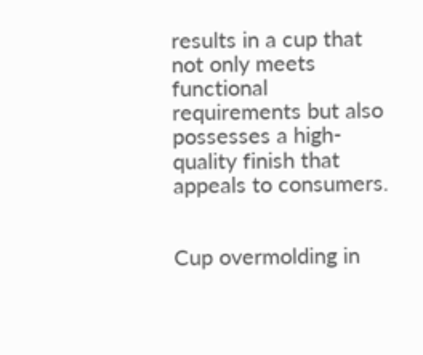results in a cup that not only meets functional requirements but also possesses a high-quality finish that appeals to consumers.


Cup overmolding in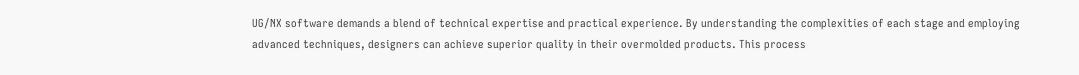UG/NX software demands a blend of technical expertise and practical experience. By understanding the complexities of each stage and employing advanced techniques, designers can achieve superior quality in their overmolded products. This process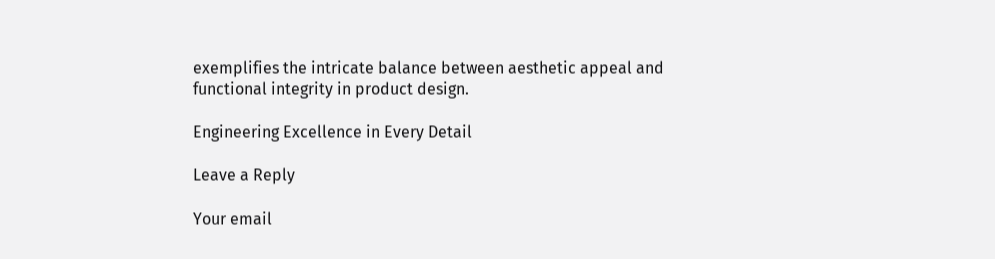exemplifies the intricate balance between aesthetic appeal and functional integrity in product design.

Engineering Excellence in Every Detail

Leave a Reply

Your email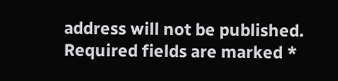address will not be published. Required fields are marked *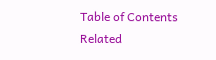Table of Contents
Related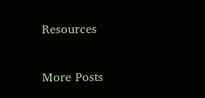Resources

More Posts